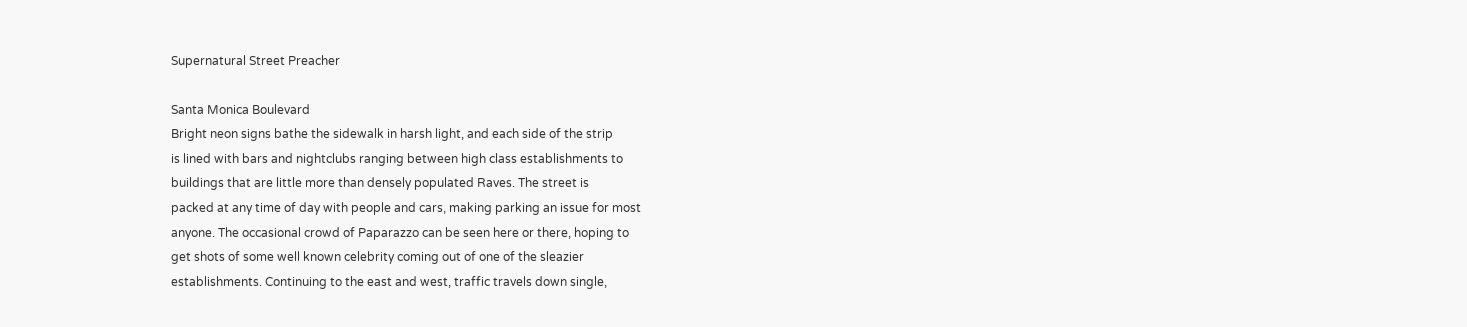Supernatural Street Preacher

Santa Monica Boulevard
Bright neon signs bathe the sidewalk in harsh light, and each side of the strip
is lined with bars and nightclubs ranging between high class establishments to
buildings that are little more than densely populated Raves. The street is
packed at any time of day with people and cars, making parking an issue for most
anyone. The occasional crowd of Paparazzo can be seen here or there, hoping to
get shots of some well known celebrity coming out of one of the sleazier
establishments. Continuing to the east and west, traffic travels down single,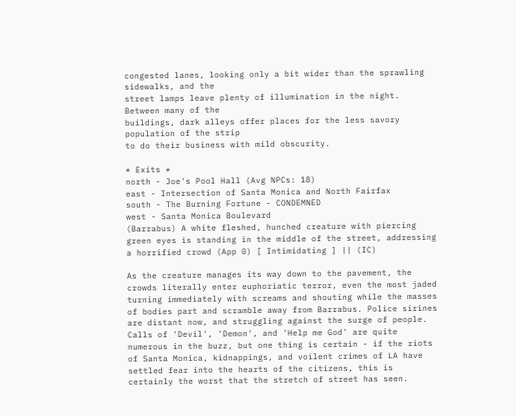congested lanes, looking only a bit wider than the sprawling sidewalks, and the
street lamps leave plenty of illumination in the night. Between many of the
buildings, dark alleys offer places for the less savory population of the strip
to do their business with mild obscurity.

* Exits *
north - Joe's Pool Hall (Avg NPCs: 18)
east - Intersection of Santa Monica and North Fairfax
south - The Burning Fortune - CONDEMNED
west - Santa Monica Boulevard
(Barrabus) A white fleshed, hunched creature with piercing green eyes is standing in the middle of the street, addressing a horrified crowd (App 0) [ Intimidating ] || (IC)

As the creature manages its way down to the pavement, the crowds literally enter euphoriatic terror, even the most jaded turning immediately with screams and shouting while the masses of bodies part and scramble away from Barrabus. Police sirines are distant now, and struggling against the surge of people. Calls of 'Devil', 'Demon', and 'Help me God' are quite numerous in the buzz, but one thing is certain - if the riots of Santa Monica, kidnappings, and voilent crimes of LA have settled fear into the hearts of the citizens, this is certainly the worst that the stretch of street has seen.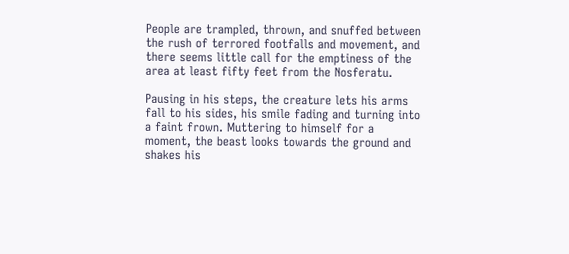People are trampled, thrown, and snuffed between the rush of terrored footfalls and movement, and there seems little call for the emptiness of the area at least fifty feet from the Nosferatu.

Pausing in his steps, the creature lets his arms fall to his sides, his smile fading and turning into a faint frown. Muttering to himself for a moment, the beast looks towards the ground and shakes his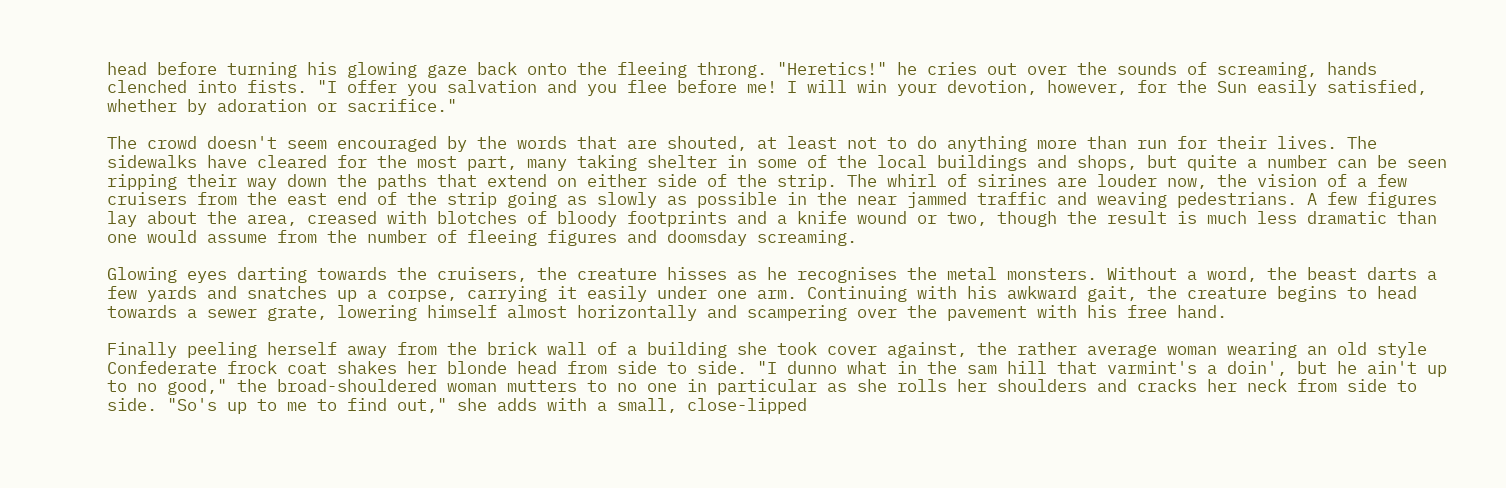head before turning his glowing gaze back onto the fleeing throng. "Heretics!" he cries out over the sounds of screaming, hands clenched into fists. "I offer you salvation and you flee before me! I will win your devotion, however, for the Sun easily satisfied, whether by adoration or sacrifice."

The crowd doesn't seem encouraged by the words that are shouted, at least not to do anything more than run for their lives. The sidewalks have cleared for the most part, many taking shelter in some of the local buildings and shops, but quite a number can be seen ripping their way down the paths that extend on either side of the strip. The whirl of sirines are louder now, the vision of a few cruisers from the east end of the strip going as slowly as possible in the near jammed traffic and weaving pedestrians. A few figures lay about the area, creased with blotches of bloody footprints and a knife wound or two, though the result is much less dramatic than one would assume from the number of fleeing figures and doomsday screaming.

Glowing eyes darting towards the cruisers, the creature hisses as he recognises the metal monsters. Without a word, the beast darts a few yards and snatches up a corpse, carrying it easily under one arm. Continuing with his awkward gait, the creature begins to head towards a sewer grate, lowering himself almost horizontally and scampering over the pavement with his free hand.

Finally peeling herself away from the brick wall of a building she took cover against, the rather average woman wearing an old style Confederate frock coat shakes her blonde head from side to side. "I dunno what in the sam hill that varmint's a doin', but he ain't up to no good," the broad-shouldered woman mutters to no one in particular as she rolls her shoulders and cracks her neck from side to side. "So's up to me to find out," she adds with a small, close-lipped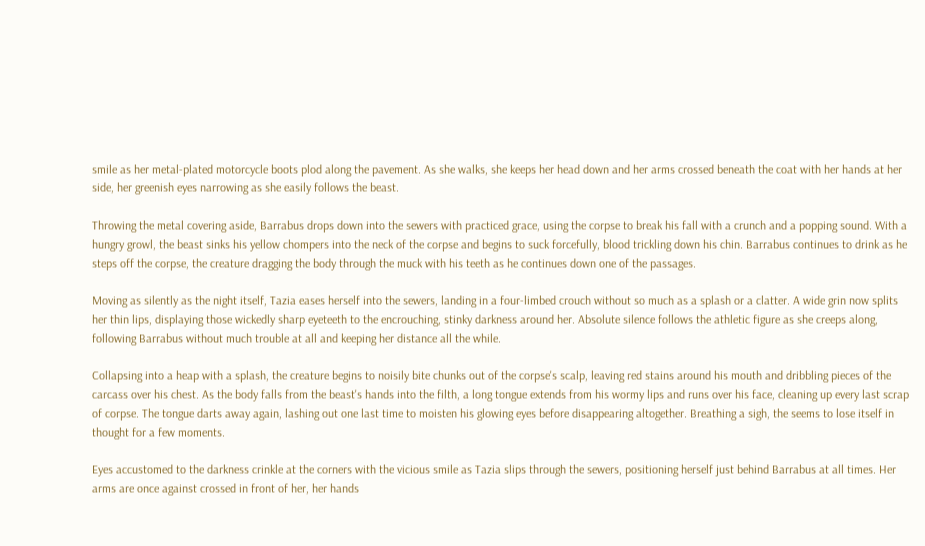smile as her metal-plated motorcycle boots plod along the pavement. As she walks, she keeps her head down and her arms crossed beneath the coat with her hands at her side, her greenish eyes narrowing as she easily follows the beast.

Throwing the metal covering aside, Barrabus drops down into the sewers with practiced grace, using the corpse to break his fall with a crunch and a popping sound. With a hungry growl, the beast sinks his yellow chompers into the neck of the corpse and begins to suck forcefully, blood trickling down his chin. Barrabus continues to drink as he steps off the corpse, the creature dragging the body through the muck with his teeth as he continues down one of the passages.

Moving as silently as the night itself, Tazia eases herself into the sewers, landing in a four-limbed crouch without so much as a splash or a clatter. A wide grin now splits her thin lips, displaying those wickedly sharp eyeteeth to the encrouching, stinky darkness around her. Absolute silence follows the athletic figure as she creeps along, following Barrabus without much trouble at all and keeping her distance all the while.

Collapsing into a heap with a splash, the creature begins to noisily bite chunks out of the corpse's scalp, leaving red stains around his mouth and dribbling pieces of the carcass over his chest. As the body falls from the beast's hands into the filth, a long tongue extends from his wormy lips and runs over his face, cleaning up every last scrap of corpse. The tongue darts away again, lashing out one last time to moisten his glowing eyes before disappearing altogether. Breathing a sigh, the seems to lose itself in thought for a few moments.

Eyes accustomed to the darkness crinkle at the corners with the vicious smile as Tazia slips through the sewers, positioning herself just behind Barrabus at all times. Her arms are once against crossed in front of her, her hands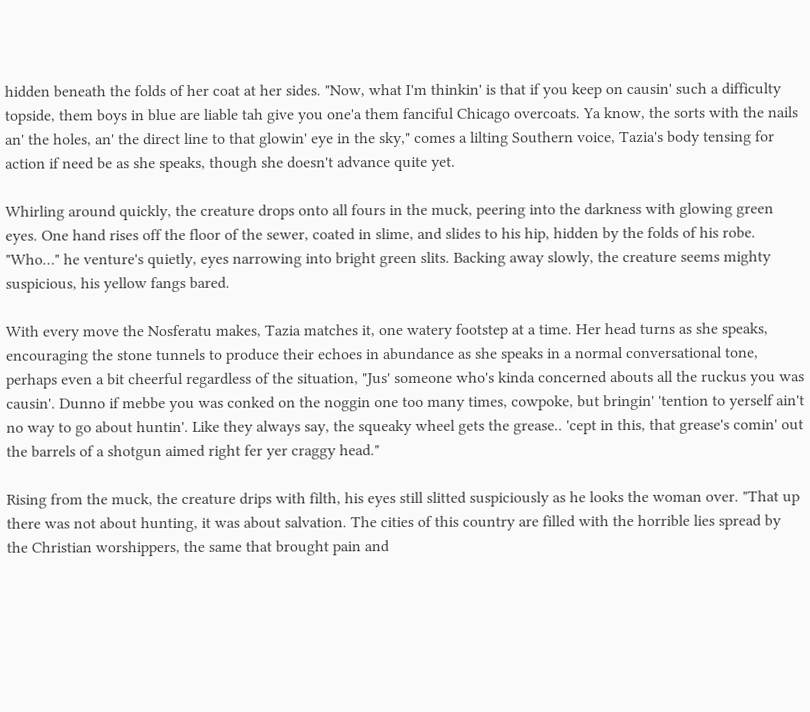hidden beneath the folds of her coat at her sides. "Now, what I'm thinkin' is that if you keep on causin' such a difficulty topside, them boys in blue are liable tah give you one'a them fanciful Chicago overcoats. Ya know, the sorts with the nails an' the holes, an' the direct line to that glowin' eye in the sky," comes a lilting Southern voice, Tazia's body tensing for action if need be as she speaks, though she doesn't advance quite yet.

Whirling around quickly, the creature drops onto all fours in the muck, peering into the darkness with glowing green eyes. One hand rises off the floor of the sewer, coated in slime, and slides to his hip, hidden by the folds of his robe. "Who…" he venture's quietly, eyes narrowing into bright green slits. Backing away slowly, the creature seems mighty suspicious, his yellow fangs bared.

With every move the Nosferatu makes, Tazia matches it, one watery footstep at a time. Her head turns as she speaks, encouraging the stone tunnels to produce their echoes in abundance as she speaks in a normal conversational tone, perhaps even a bit cheerful regardless of the situation, "Jus' someone who's kinda concerned abouts all the ruckus you was causin'. Dunno if mebbe you was conked on the noggin one too many times, cowpoke, but bringin' 'tention to yerself ain't no way to go about huntin'. Like they always say, the squeaky wheel gets the grease.. 'cept in this, that grease's comin' out the barrels of a shotgun aimed right fer yer craggy head."

Rising from the muck, the creature drips with filth, his eyes still slitted suspiciously as he looks the woman over. "That up there was not about hunting, it was about salvation. The cities of this country are filled with the horrible lies spread by the Christian worshippers, the same that brought pain and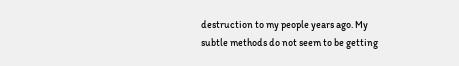destruction to my people years ago. My subtle methods do not seem to be getting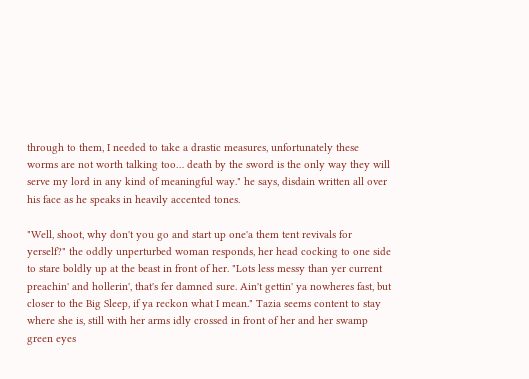through to them, I needed to take a drastic measures, unfortunately these worms are not worth talking too… death by the sword is the only way they will serve my lord in any kind of meaningful way." he says, disdain written all over his face as he speaks in heavily accented tones.

"Well, shoot, why don't you go and start up one'a them tent revivals for yerself?" the oddly unperturbed woman responds, her head cocking to one side to stare boldly up at the beast in front of her. "Lots less messy than yer current preachin' and hollerin', that's fer damned sure. Ain't gettin' ya nowheres fast, but closer to the Big Sleep, if ya reckon what I mean." Tazia seems content to stay where she is, still with her arms idly crossed in front of her and her swamp green eyes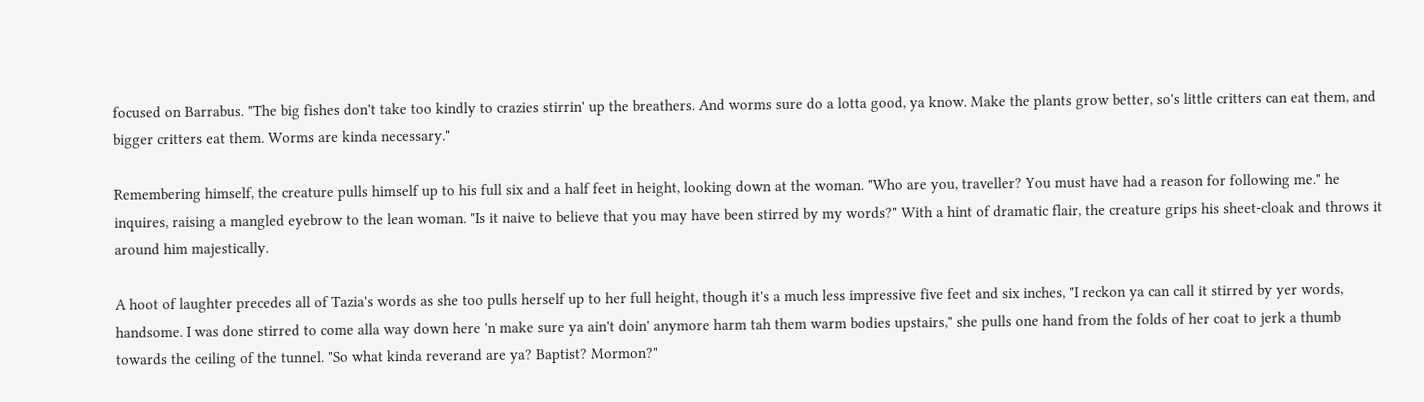focused on Barrabus. "The big fishes don't take too kindly to crazies stirrin' up the breathers. And worms sure do a lotta good, ya know. Make the plants grow better, so's little critters can eat them, and bigger critters eat them. Worms are kinda necessary."

Remembering himself, the creature pulls himself up to his full six and a half feet in height, looking down at the woman. "Who are you, traveller? You must have had a reason for following me." he inquires, raising a mangled eyebrow to the lean woman. "Is it naive to believe that you may have been stirred by my words?" With a hint of dramatic flair, the creature grips his sheet-cloak and throws it around him majestically.

A hoot of laughter precedes all of Tazia's words as she too pulls herself up to her full height, though it's a much less impressive five feet and six inches, "I reckon ya can call it stirred by yer words, handsome. I was done stirred to come alla way down here 'n make sure ya ain't doin' anymore harm tah them warm bodies upstairs," she pulls one hand from the folds of her coat to jerk a thumb towards the ceiling of the tunnel. "So what kinda reverand are ya? Baptist? Mormon?"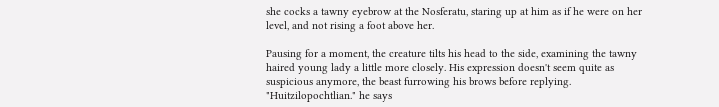she cocks a tawny eyebrow at the Nosferatu, staring up at him as if he were on her level, and not rising a foot above her.

Pausing for a moment, the creature tilts his head to the side, examining the tawny haired young lady a little more closely. His expression doesn't seem quite as suspicious anymore, the beast furrowing his brows before replying. "Huitzilopochtlian." he says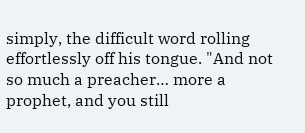simply, the difficult word rolling effortlessly off his tongue. "And not so much a preacher… more a prophet, and you still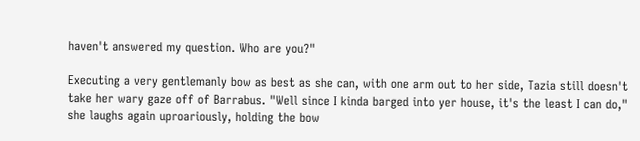haven't answered my question. Who are you?"

Executing a very gentlemanly bow as best as she can, with one arm out to her side, Tazia still doesn't take her wary gaze off of Barrabus. "Well since I kinda barged into yer house, it's the least I can do," she laughs again uproariously, holding the bow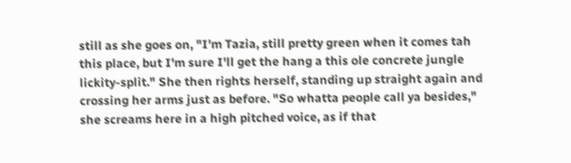still as she goes on, "I'm Tazia, still pretty green when it comes tah this place, but I'm sure I'll get the hang a this ole concrete jungle lickity-split." She then rights herself, standing up straight again and crossing her arms just as before. "So whatta people call ya besides," she screams here in a high pitched voice, as if that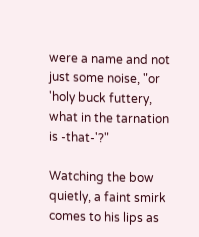were a name and not just some noise, "or 'holy buck futtery, what in the tarnation is -that-'?"

Watching the bow quietly, a faint smirk comes to his lips as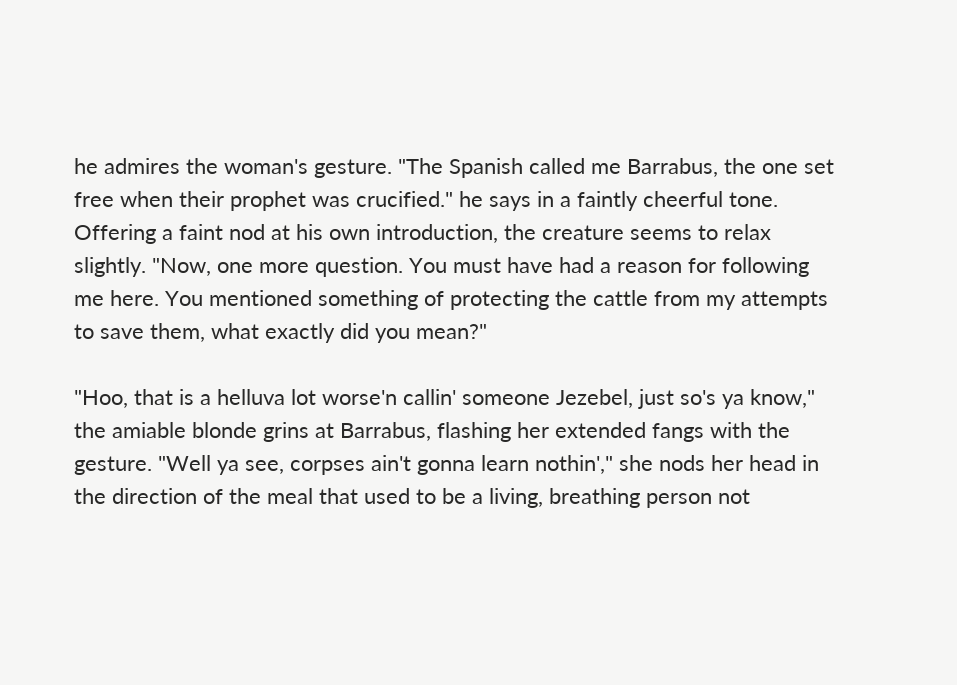he admires the woman's gesture. "The Spanish called me Barrabus, the one set free when their prophet was crucified." he says in a faintly cheerful tone. Offering a faint nod at his own introduction, the creature seems to relax slightly. "Now, one more question. You must have had a reason for following me here. You mentioned something of protecting the cattle from my attempts to save them, what exactly did you mean?"

"Hoo, that is a helluva lot worse'n callin' someone Jezebel, just so's ya know," the amiable blonde grins at Barrabus, flashing her extended fangs with the gesture. "Well ya see, corpses ain't gonna learn nothin'," she nods her head in the direction of the meal that used to be a living, breathing person not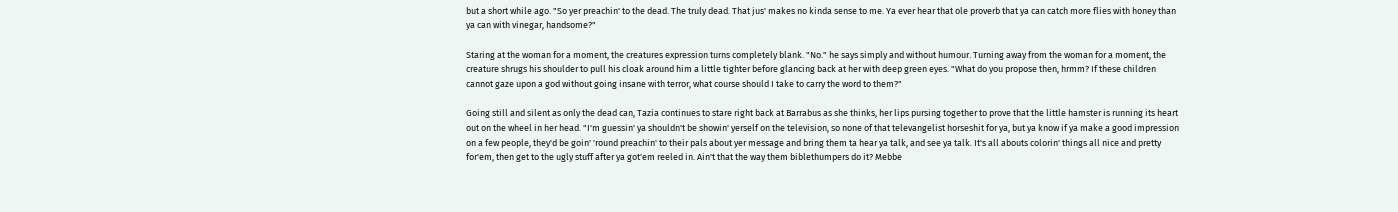but a short while ago. "So yer preachin' to the dead. The truly dead. That jus' makes no kinda sense to me. Ya ever hear that ole proverb that ya can catch more flies with honey than ya can with vinegar, handsome?"

Staring at the woman for a moment, the creatures expression turns completely blank. "No." he says simply and without humour. Turning away from the woman for a moment, the creature shrugs his shoulder to pull his cloak around him a little tighter before glancing back at her with deep green eyes. "What do you propose then, hrmm? If these children cannot gaze upon a god without going insane with terror, what course should I take to carry the word to them?"

Going still and silent as only the dead can, Tazia continues to stare right back at Barrabus as she thinks, her lips pursing together to prove that the little hamster is running its heart out on the wheel in her head. "I'm guessin' ya shouldn't be showin' yerself on the television, so none of that televangelist horseshit for ya, but ya know if ya make a good impression on a few people, they'd be goin' 'round preachin' to their pals about yer message and bring them ta hear ya talk, and see ya talk. It's all abouts colorin' things all nice and pretty for'em, then get to the ugly stuff after ya got'em reeled in. Ain't that the way them biblethumpers do it? Mebbe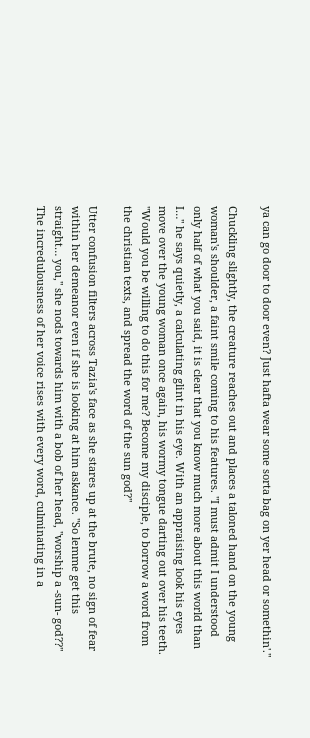ya can go door to door even? Just hafta wear some sorta bag on yer head or somethin'."

Chuckling slightly, the creature reaches out and places a taloned hand on the young woman's shoulder, a faint smile coming to his features. "I must admit I understood only half of what you said, it is clear that you know much more about this world than I…" he says quietly, a calculating glint in his eye. With an appraising look his eyes move over the young woman once again, his wormy tongue darting out over his teeth. "Would you be willing to do this for me? Become my disciple, to borrow a word from the christian texts, and spread the word of the sun god?"

Utter confusion filters across Tazia's face as she stares up at the brute, no sign of fear within her demeanor even if she is looking at him askance. "So lemme get this straight… you," she nods towards him with a bob of her head, "worship a -sun- god??" The incredulousness of her voice rises with every word, culminating in a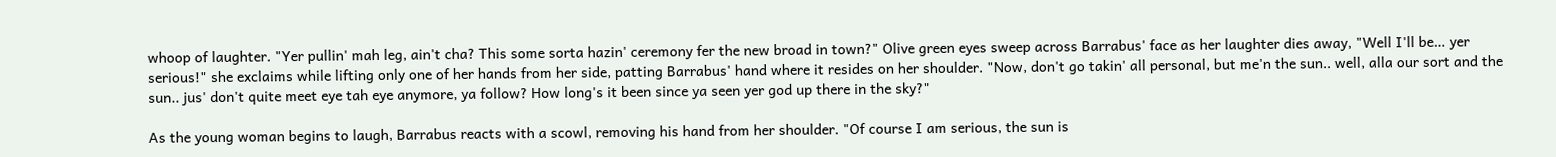whoop of laughter. "Yer pullin' mah leg, ain't cha? This some sorta hazin' ceremony fer the new broad in town?" Olive green eyes sweep across Barrabus' face as her laughter dies away, "Well I'll be… yer serious!" she exclaims while lifting only one of her hands from her side, patting Barrabus' hand where it resides on her shoulder. "Now, don't go takin' all personal, but me'n the sun.. well, alla our sort and the sun.. jus' don't quite meet eye tah eye anymore, ya follow? How long's it been since ya seen yer god up there in the sky?"

As the young woman begins to laugh, Barrabus reacts with a scowl, removing his hand from her shoulder. "Of course I am serious, the sun is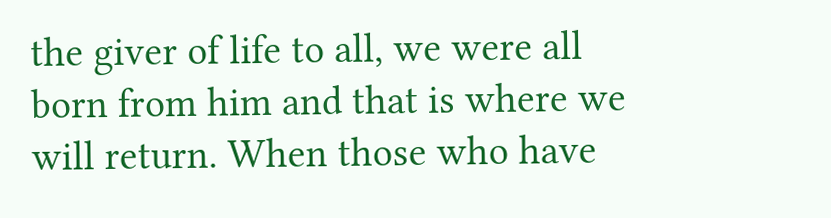the giver of life to all, we were all born from him and that is where we will return. When those who have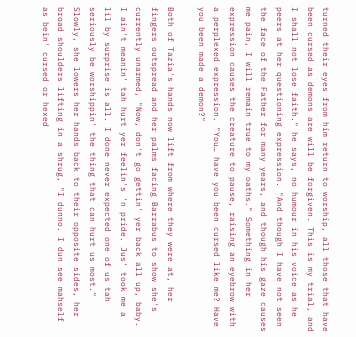turned their eyes from him return to worship, all those that have been cursed as demons are will be forgiven. This is my trial, and I shall not lose faith." he says, no humour in his voice as he peers at her questioning expression. "And though I have not seen the face of the Father for many years, and though his gaze causes me pain, I will remain true to my oaths." Something in her expression causes the creature to pause, raising an eyebrow with a perplexed expression. "You… have you been cursed like me? Have you been made a demon?"

Both of Tazia's hands now lift from where they were at, her fingers outspread and her palms facing Barrabus to show she's currently unarmed, "Now, don't go gettin' yer back all up, baby. I ain't meanin' tah hurt yer feelin's 'n pride. Jus' took me a lil by surprise is all. I done never expected one of us tah seriously be worshippin' the thing that can hurt us most." Slowly, she lowers her hands back to their opposite sides, her broad shoulders lifting in a shrug, "I dunno. I dun see mahself as bein' cursed or hexed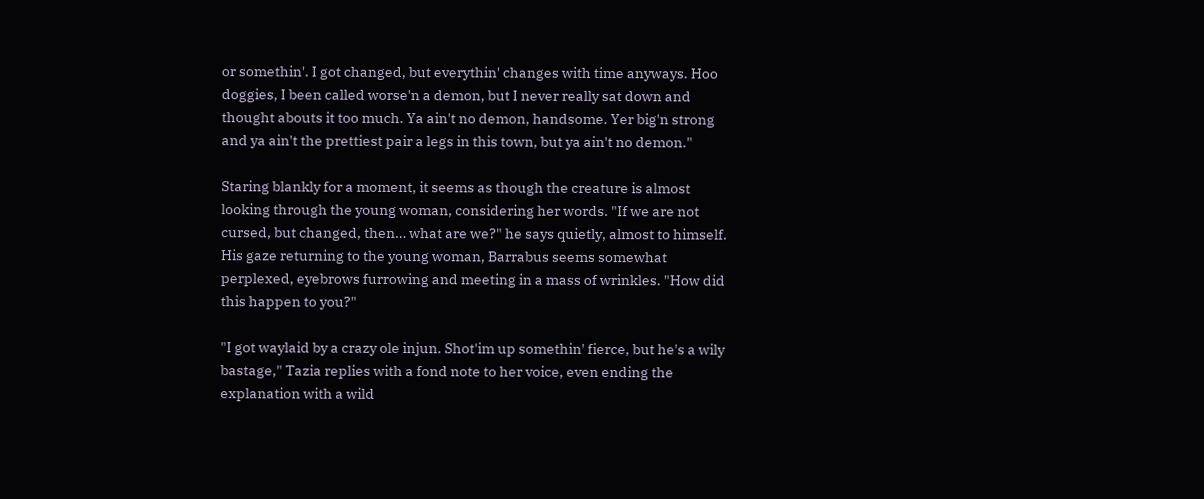or somethin'. I got changed, but everythin' changes with time anyways. Hoo doggies, I been called worse'n a demon, but I never really sat down and thought abouts it too much. Ya ain't no demon, handsome. Yer big'n strong and ya ain't the prettiest pair a legs in this town, but ya ain't no demon."

Staring blankly for a moment, it seems as though the creature is almost looking through the young woman, considering her words. "If we are not cursed, but changed, then… what are we?" he says quietly, almost to himself. His gaze returning to the young woman, Barrabus seems somewhat perplexed, eyebrows furrowing and meeting in a mass of wrinkles. "How did this happen to you?"

"I got waylaid by a crazy ole injun. Shot'im up somethin' fierce, but he's a wily bastage," Tazia replies with a fond note to her voice, even ending the explanation with a wild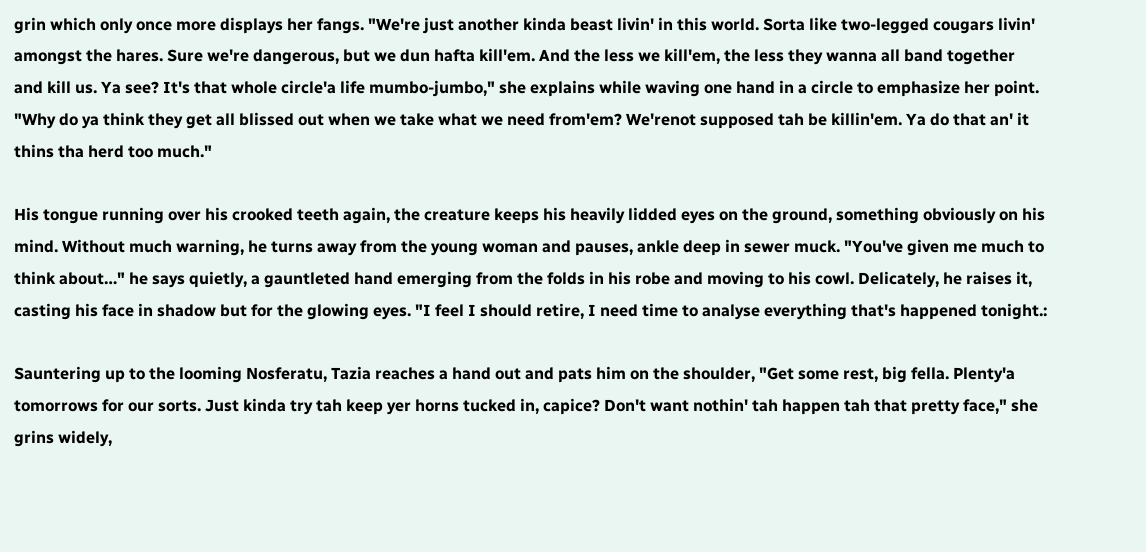grin which only once more displays her fangs. "We're just another kinda beast livin' in this world. Sorta like two-legged cougars livin' amongst the hares. Sure we're dangerous, but we dun hafta kill'em. And the less we kill'em, the less they wanna all band together and kill us. Ya see? It's that whole circle'a life mumbo-jumbo," she explains while waving one hand in a circle to emphasize her point. "Why do ya think they get all blissed out when we take what we need from'em? We'renot supposed tah be killin'em. Ya do that an' it thins tha herd too much."

His tongue running over his crooked teeth again, the creature keeps his heavily lidded eyes on the ground, something obviously on his mind. Without much warning, he turns away from the young woman and pauses, ankle deep in sewer muck. "You've given me much to think about…" he says quietly, a gauntleted hand emerging from the folds in his robe and moving to his cowl. Delicately, he raises it, casting his face in shadow but for the glowing eyes. "I feel I should retire, I need time to analyse everything that's happened tonight.:

Sauntering up to the looming Nosferatu, Tazia reaches a hand out and pats him on the shoulder, "Get some rest, big fella. Plenty'a tomorrows for our sorts. Just kinda try tah keep yer horns tucked in, capice? Don't want nothin' tah happen tah that pretty face," she grins widely,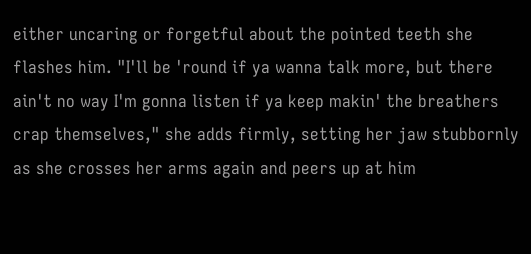either uncaring or forgetful about the pointed teeth she flashes him. "I'll be 'round if ya wanna talk more, but there ain't no way I'm gonna listen if ya keep makin' the breathers crap themselves," she adds firmly, setting her jaw stubbornly as she crosses her arms again and peers up at him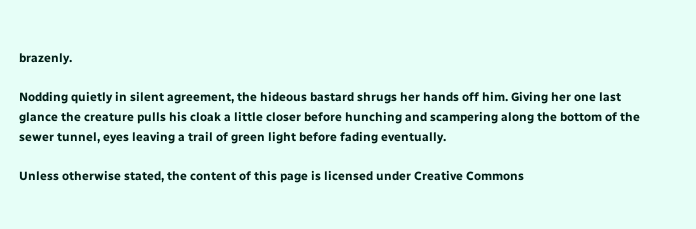brazenly.

Nodding quietly in silent agreement, the hideous bastard shrugs her hands off him. Giving her one last glance the creature pulls his cloak a little closer before hunching and scampering along the bottom of the sewer tunnel, eyes leaving a trail of green light before fading eventually.

Unless otherwise stated, the content of this page is licensed under Creative Commons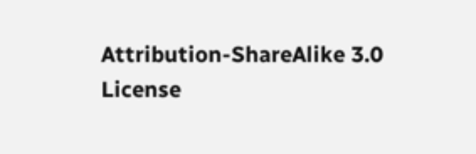Attribution-ShareAlike 3.0 License